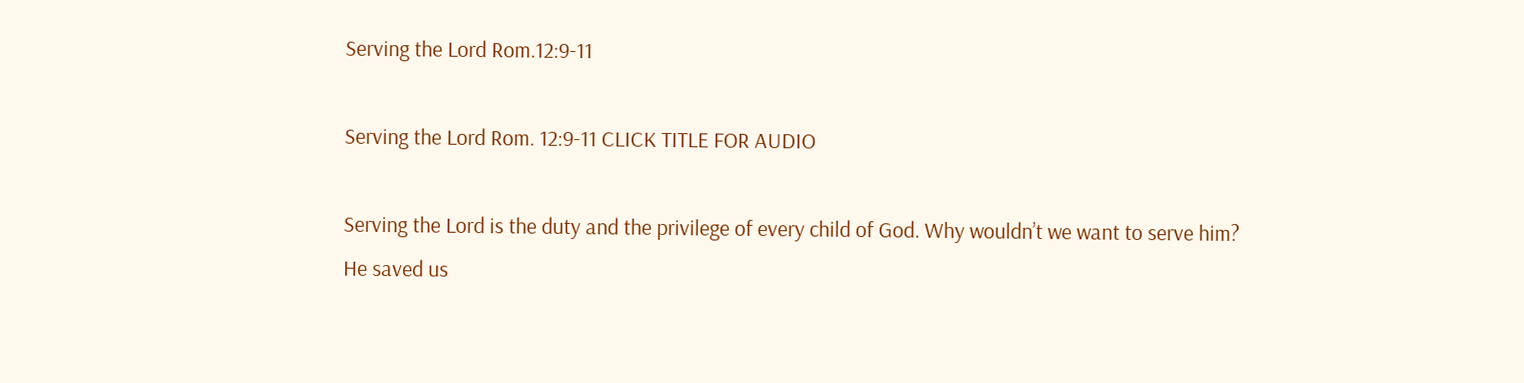Serving the Lord Rom.12:9-11

Serving the Lord Rom. 12:9-11 CLICK TITLE FOR AUDIO

Serving the Lord is the duty and the privilege of every child of God. Why wouldn’t we want to serve him?  He saved us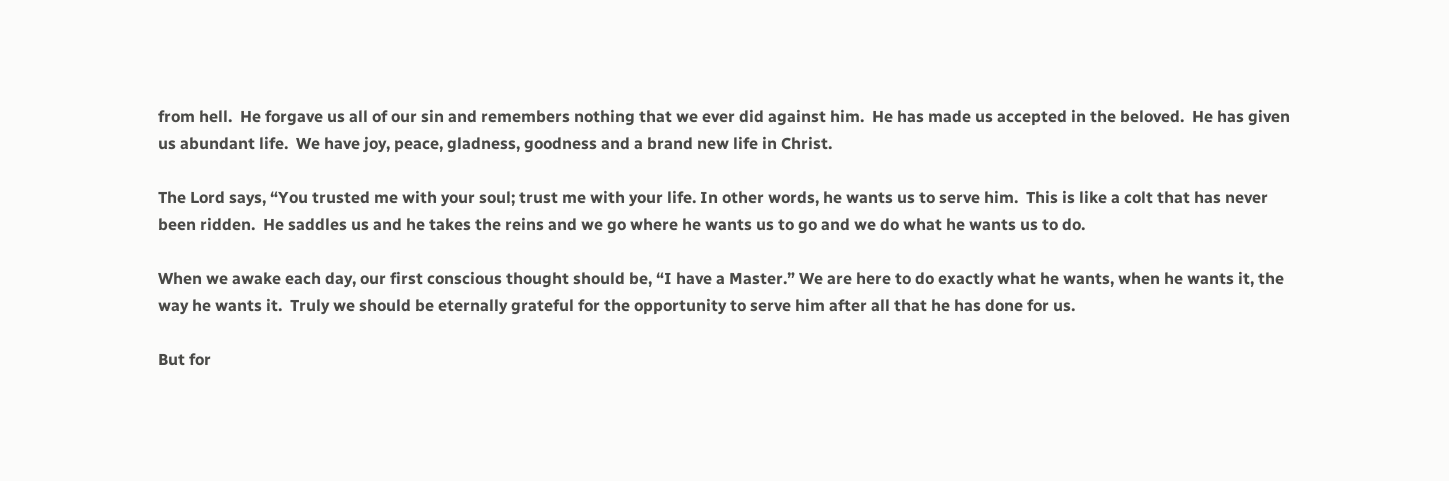from hell.  He forgave us all of our sin and remembers nothing that we ever did against him.  He has made us accepted in the beloved.  He has given us abundant life.  We have joy, peace, gladness, goodness and a brand new life in Christ.

The Lord says, “You trusted me with your soul; trust me with your life. In other words, he wants us to serve him.  This is like a colt that has never been ridden.  He saddles us and he takes the reins and we go where he wants us to go and we do what he wants us to do.

When we awake each day, our first conscious thought should be, “I have a Master.” We are here to do exactly what he wants, when he wants it, the way he wants it.  Truly we should be eternally grateful for the opportunity to serve him after all that he has done for us.

But for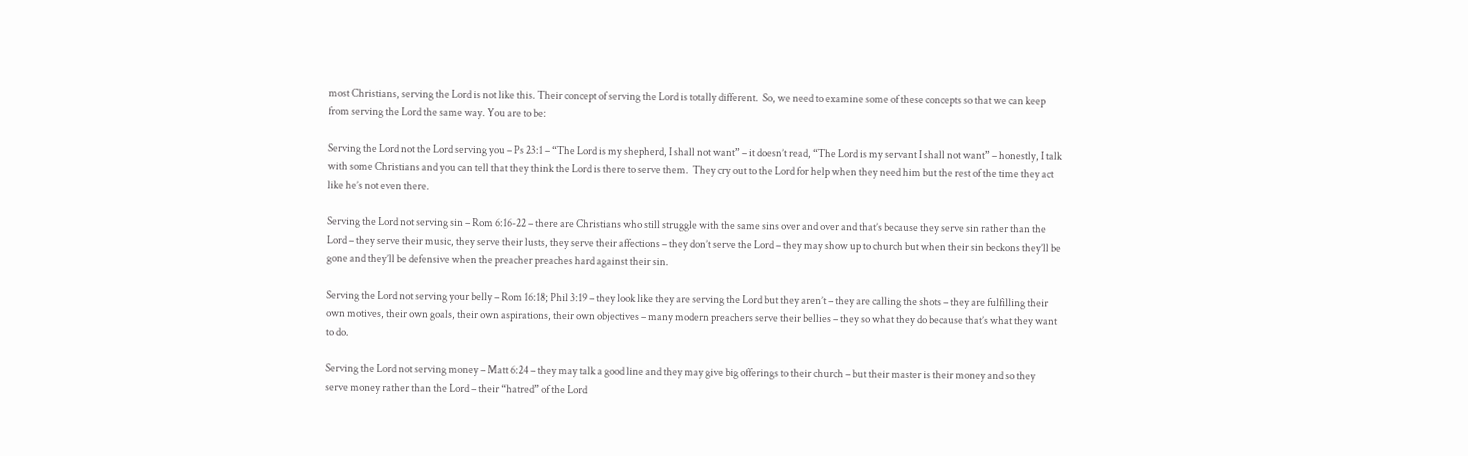most Christians, serving the Lord is not like this. Their concept of serving the Lord is totally different.  So, we need to examine some of these concepts so that we can keep from serving the Lord the same way. You are to be:

Serving the Lord not the Lord serving you – Ps 23:1 – “The Lord is my shepherd, I shall not want” – it doesn’t read, “The Lord is my servant I shall not want” – honestly, I talk with some Christians and you can tell that they think the Lord is there to serve them.  They cry out to the Lord for help when they need him but the rest of the time they act like he’s not even there.

Serving the Lord not serving sin – Rom 6:16-22 – there are Christians who still struggle with the same sins over and over and that’s because they serve sin rather than the Lord – they serve their music, they serve their lusts, they serve their affections – they don’t serve the Lord – they may show up to church but when their sin beckons they’ll be gone and they’ll be defensive when the preacher preaches hard against their sin.

Serving the Lord not serving your belly – Rom 16:18; Phil 3:19 – they look like they are serving the Lord but they aren’t – they are calling the shots – they are fulfilling their own motives, their own goals, their own aspirations, their own objectives – many modern preachers serve their bellies – they so what they do because that’s what they want to do.

Serving the Lord not serving money – Matt 6:24 – they may talk a good line and they may give big offerings to their church – but their master is their money and so they serve money rather than the Lord – their “hatred” of the Lord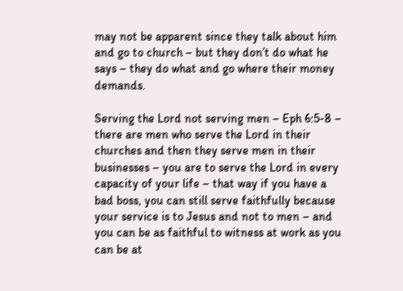may not be apparent since they talk about him and go to church – but they don’t do what he says – they do what and go where their money demands.

Serving the Lord not serving men – Eph 6:5-8 – there are men who serve the Lord in their churches and then they serve men in their businesses – you are to serve the Lord in every capacity of your life – that way if you have a bad boss, you can still serve faithfully because your service is to Jesus and not to men – and you can be as faithful to witness at work as you can be at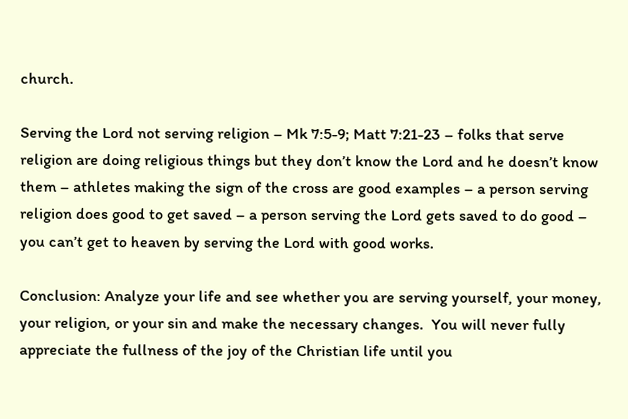church.

Serving the Lord not serving religion – Mk 7:5-9; Matt 7:21-23 – folks that serve religion are doing religious things but they don’t know the Lord and he doesn’t know them – athletes making the sign of the cross are good examples – a person serving religion does good to get saved – a person serving the Lord gets saved to do good – you can’t get to heaven by serving the Lord with good works.

Conclusion: Analyze your life and see whether you are serving yourself, your money, your religion, or your sin and make the necessary changes.  You will never fully appreciate the fullness of the joy of the Christian life until you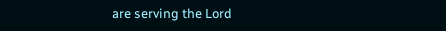are serving the Lord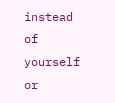instead of yourself or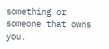something or someone that owns you.